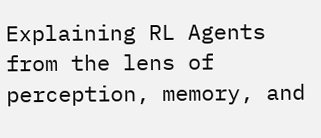Explaining RL Agents from the lens of perception, memory, and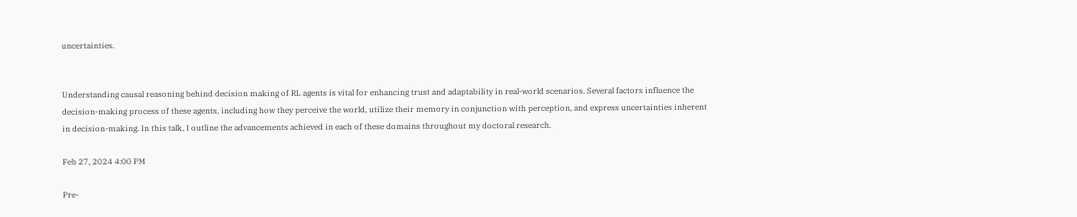uncertainties.


Understanding causal reasoning behind decision making of RL agents is vital for enhancing trust and adaptability in real-world scenarios. Several factors influence the decision-making process of these agents, including how they perceive the world, utilize their memory in conjunction with perception, and express uncertainties inherent in decision-making. In this talk, I outline the advancements achieved in each of these domains throughout my doctoral research.

Feb 27, 2024 4:00 PM

Pre-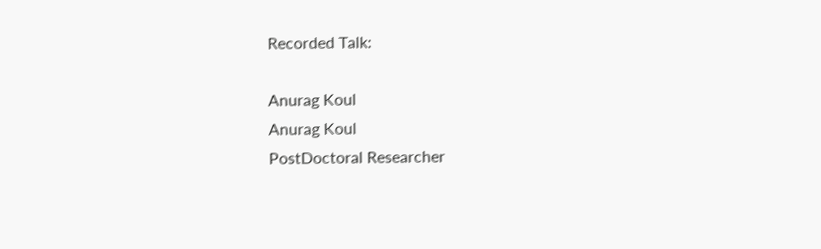Recorded Talk:

Anurag Koul
Anurag Koul
PostDoctoral Researcher